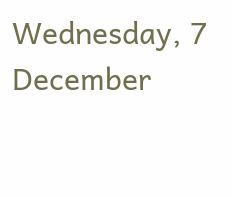Wednesday, 7 December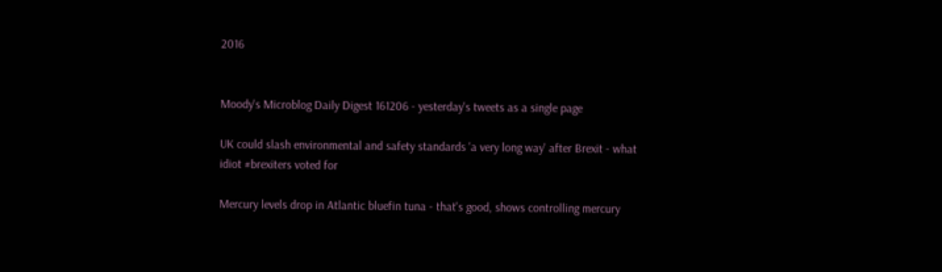2016


Moody's Microblog Daily Digest 161206 - yesterday's tweets as a single page

UK could slash environmental and safety standards 'a very long way' after Brexit - what idiot #brexiters voted for

Mercury levels drop in Atlantic bluefin tuna - that's good, shows controlling mercury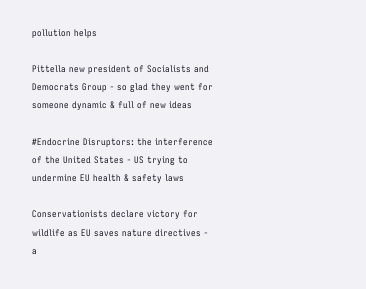pollution helps

Pittella new president of Socialists and Democrats Group - so glad they went for someone dynamic & full of new ideas

#Endocrine Disruptors: the interference of the United States - US trying to undermine EU health & safety laws

Conservationists declare victory for wildlife as EU saves nature directives - a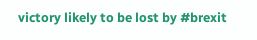victory likely to be lost by #brexit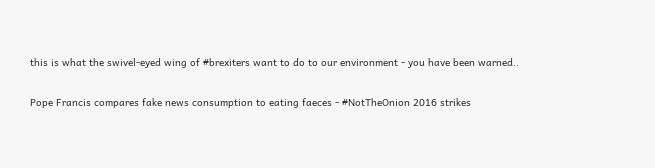this is what the swivel-eyed wing of #brexiters want to do to our environment - you have been warned..

Pope Francis compares fake news consumption to eating faeces - #NotTheOnion 2016 strikes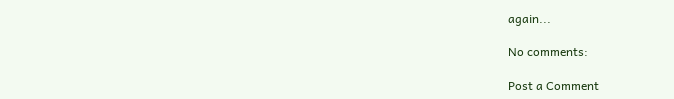again...

No comments:

Post a Comment